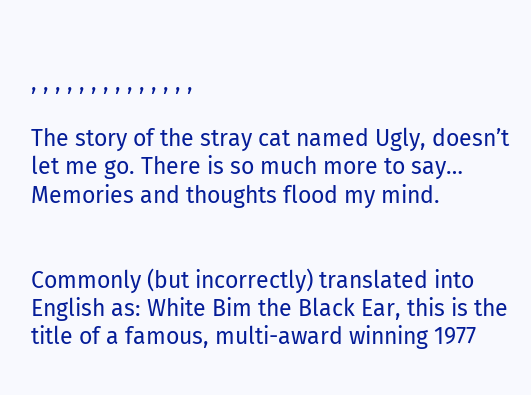, , , , , , , , , , , , , ,

The story of the stray cat named Ugly, doesn’t let me go. There is so much more to say… Memories and thoughts flood my mind.


Commonly (but incorrectly) translated into English as: White Bim the Black Ear, this is the title of a famous, multi-award winning 1977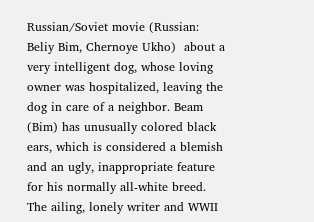Russian/Soviet movie (Russian: Beliy Bim, Chernoye Ukho)  about a very intelligent dog, whose loving owner was hospitalized, leaving the dog in care of a neighbor. Beam (Bim) has unusually colored black ears, which is considered a blemish and an ugly, inappropriate feature for his normally all-white breed. The ailing, lonely writer and WWII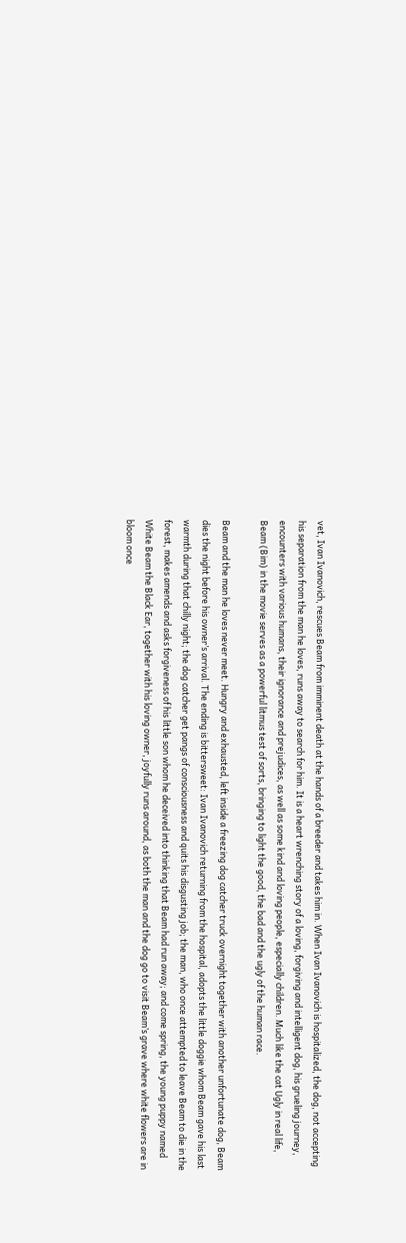vet, Ivan Ivanovich, rescues Beam from imminent death at the hands of a breeder and takes him in. When Ivan Ivanovich is hospitalized, the dog, not accepting his separation from the man he loves, runs away to search for him. It is a heart wrenching story of a loving, forgiving and intelligent dog, his grueling journey, encounters with various humans, their ignorance and prejudices, as well as some kind and loving people, especially children. Much like the cat Ugly in real life, Beam (Bim) in the movie serves as a powerful litmus test of sorts, bringing to light the good, the bad and the ugly of the human race.

Beam and the man he loves never meet. Hungry and exhausted, left inside a freezing dog catcher truck overnight together with another unfortunate dog, Beam dies the night before his owner’s arrival. The ending is bittersweet: Ivan Ivanovich returning from the hospital, adopts the little doggie whom Beam gave his last warmth during that chilly night; the dog catcher get pangs of consciousness and quits his disgusting job; the man, who once attempted to leave Beam to die in the forest, makes amends and asks forgiveness of his little son whom he deceived into thinking that Beam had run away; and come spring, the young puppy named White Beam the Black Ear, together with his loving owner, joyfully runs around, as both the man and the dog go to visit Beam’s grave where white flowers are in bloom once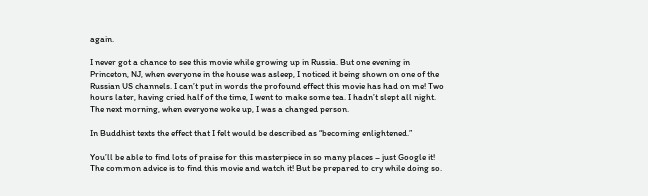again.

I never got a chance to see this movie while growing up in Russia. But one evening in Princeton, NJ, when everyone in the house was asleep, I noticed it being shown on one of the Russian US channels. I can’t put in words the profound effect this movie has had on me! Two hours later, having cried half of the time, I went to make some tea. I hadn’t slept all night. The next morning, when everyone woke up, I was a changed person.

In Buddhist texts the effect that I felt would be described as “becoming enlightened.”

You’ll be able to find lots of praise for this masterpiece in so many places – just Google it! The common advice is to find this movie and watch it! But be prepared to cry while doing so.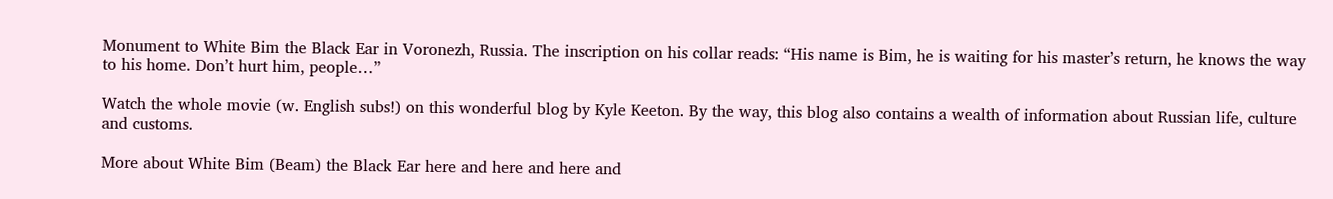Monument to White Bim the Black Ear in Voronezh, Russia. The inscription on his collar reads: “His name is Bim, he is waiting for his master’s return, he knows the way to his home. Don’t hurt him, people…”

Watch the whole movie (w. English subs!) on this wonderful blog by Kyle Keeton. By the way, this blog also contains a wealth of information about Russian life, culture and customs.

More about White Bim (Beam) the Black Ear here and here and here and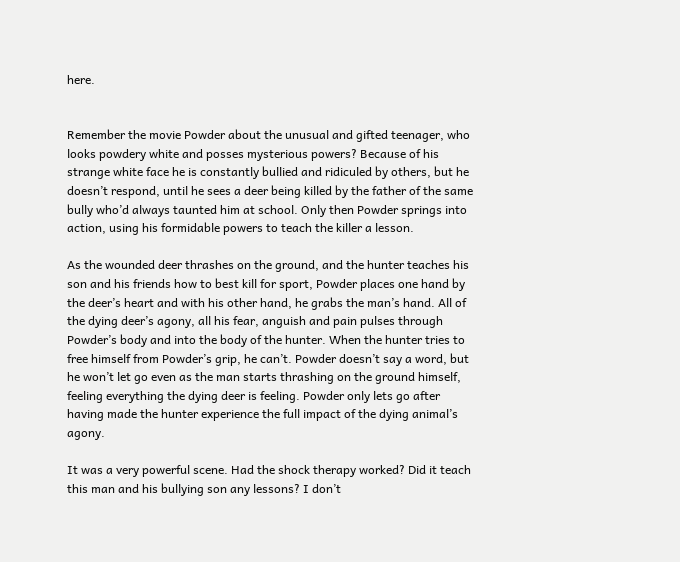here.


Remember the movie Powder about the unusual and gifted teenager, who looks powdery white and posses mysterious powers? Because of his strange white face he is constantly bullied and ridiculed by others, but he doesn’t respond, until he sees a deer being killed by the father of the same bully who’d always taunted him at school. Only then Powder springs into action, using his formidable powers to teach the killer a lesson.

As the wounded deer thrashes on the ground, and the hunter teaches his son and his friends how to best kill for sport, Powder places one hand by the deer’s heart and with his other hand, he grabs the man’s hand. All of the dying deer’s agony, all his fear, anguish and pain pulses through Powder’s body and into the body of the hunter. When the hunter tries to free himself from Powder’s grip, he can’t. Powder doesn’t say a word, but he won’t let go even as the man starts thrashing on the ground himself, feeling everything the dying deer is feeling. Powder only lets go after having made the hunter experience the full impact of the dying animal’s agony.

It was a very powerful scene. Had the shock therapy worked? Did it teach this man and his bullying son any lessons? I don’t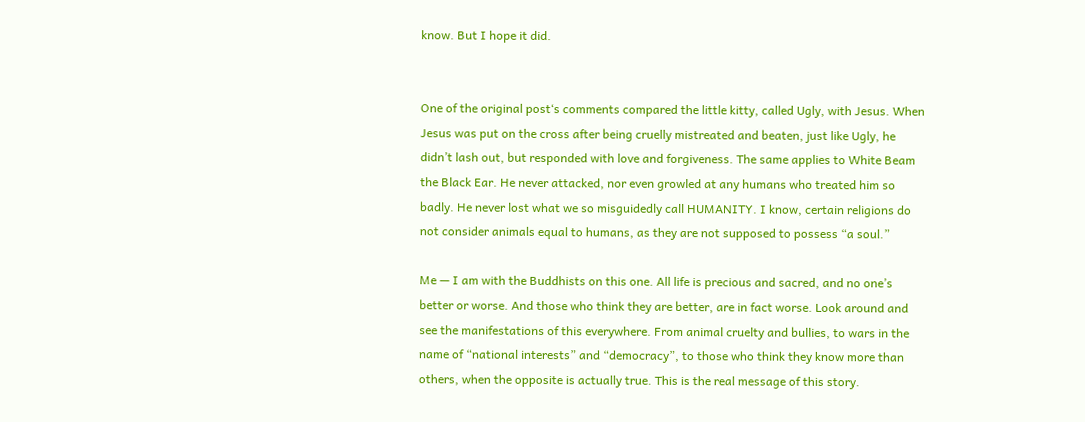know. But I hope it did.


One of the original post‘s comments compared the little kitty, called Ugly, with Jesus. When Jesus was put on the cross after being cruelly mistreated and beaten, just like Ugly, he didn’t lash out, but responded with love and forgiveness. The same applies to White Beam the Black Ear. He never attacked, nor even growled at any humans who treated him so badly. He never lost what we so misguidedly call HUMANITY. I know, certain religions do not consider animals equal to humans, as they are not supposed to possess “a soul.”

Me — I am with the Buddhists on this one. All life is precious and sacred, and no one’s better or worse. And those who think they are better, are in fact worse. Look around and see the manifestations of this everywhere. From animal cruelty and bullies, to wars in the name of “national interests” and “democracy”, to those who think they know more than others, when the opposite is actually true. This is the real message of this story.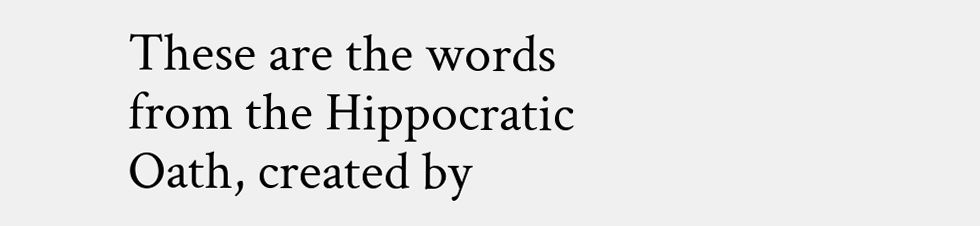These are the words from the Hippocratic Oath, created by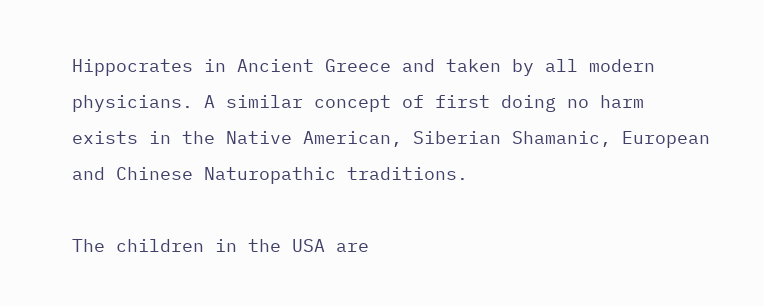Hippocrates in Ancient Greece and taken by all modern physicians. A similar concept of first doing no harm exists in the Native American, Siberian Shamanic, European and Chinese Naturopathic traditions.

The children in the USA are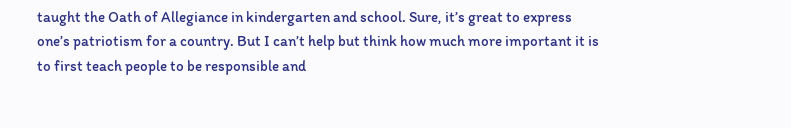taught the Oath of Allegiance in kindergarten and school. Sure, it’s great to express one’s patriotism for a country. But I can’t help but think how much more important it is to first teach people to be responsible and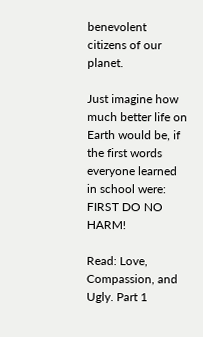benevolent citizens of our planet.

Just imagine how much better life on Earth would be, if the first words everyone learned in school were: FIRST DO NO HARM!

Read: Love, Compassion, and Ugly. Part 1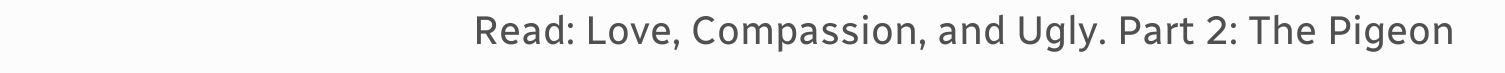Read: Love, Compassion, and Ugly. Part 2: The Pigeon